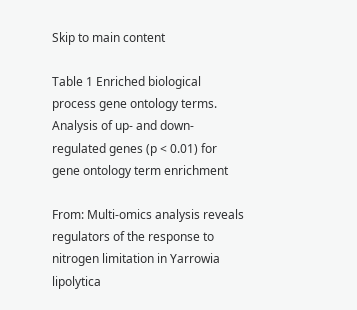Skip to main content

Table 1 Enriched biological process gene ontology terms. Analysis of up- and down-regulated genes (p < 0.01) for gene ontology term enrichment

From: Multi-omics analysis reveals regulators of the response to nitrogen limitation in Yarrowia lipolytica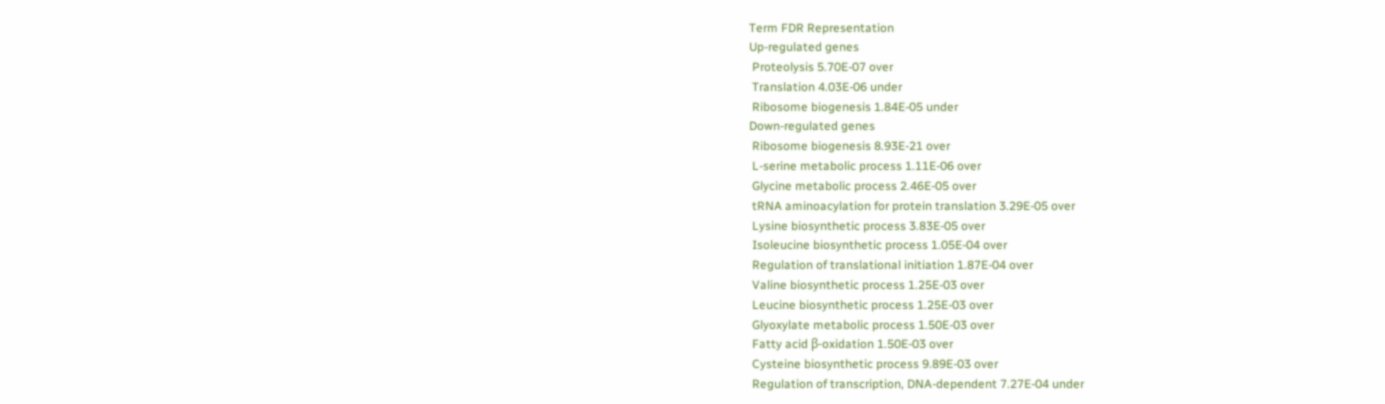Term FDR Representation
Up-regulated genes
 Proteolysis 5.70E-07 over
 Translation 4.03E-06 under
 Ribosome biogenesis 1.84E-05 under
Down-regulated genes
 Ribosome biogenesis 8.93E-21 over
 L-serine metabolic process 1.11E-06 over
 Glycine metabolic process 2.46E-05 over
 tRNA aminoacylation for protein translation 3.29E-05 over
 Lysine biosynthetic process 3.83E-05 over
 Isoleucine biosynthetic process 1.05E-04 over
 Regulation of translational initiation 1.87E-04 over
 Valine biosynthetic process 1.25E-03 over
 Leucine biosynthetic process 1.25E-03 over
 Glyoxylate metabolic process 1.50E-03 over
 Fatty acid β-oxidation 1.50E-03 over
 Cysteine biosynthetic process 9.89E-03 over
 Regulation of transcription, DNA-dependent 7.27E-04 under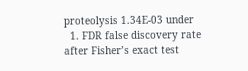proteolysis 1.34E-03 under
  1. FDR false discovery rate after Fisher’s exact test